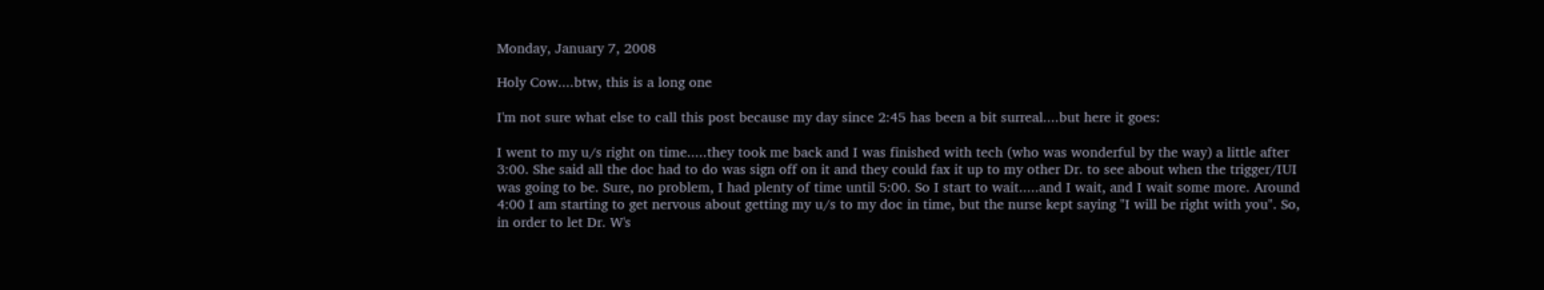Monday, January 7, 2008

Holy Cow....btw, this is a long one

I'm not sure what else to call this post because my day since 2:45 has been a bit surreal....but here it goes:

I went to my u/s right on time.....they took me back and I was finished with tech (who was wonderful by the way) a little after 3:00. She said all the doc had to do was sign off on it and they could fax it up to my other Dr. to see about when the trigger/IUI was going to be. Sure, no problem, I had plenty of time until 5:00. So I start to wait.....and I wait, and I wait some more. Around 4:00 I am starting to get nervous about getting my u/s to my doc in time, but the nurse kept saying "I will be right with you". So, in order to let Dr. W's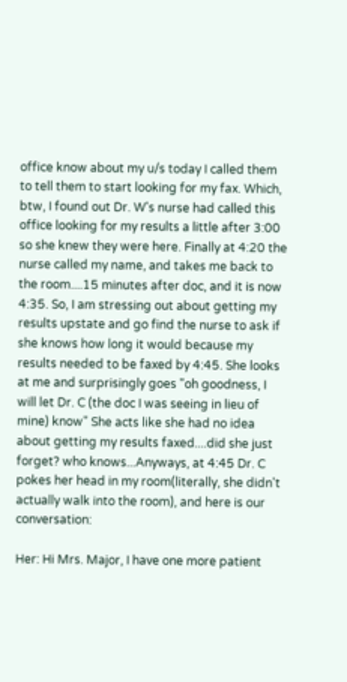office know about my u/s today I called them to tell them to start looking for my fax. Which, btw, I found out Dr. W's nurse had called this office looking for my results a little after 3:00 so she knew they were here. Finally at 4:20 the nurse called my name, and takes me back to the room....15 minutes after doc, and it is now 4:35. So, I am stressing out about getting my results upstate and go find the nurse to ask if she knows how long it would because my results needed to be faxed by 4:45. She looks at me and surprisingly goes "oh goodness, I will let Dr. C (the doc I was seeing in lieu of mine) know" She acts like she had no idea about getting my results faxed....did she just forget? who knows...Anyways, at 4:45 Dr. C pokes her head in my room(literally, she didn't actually walk into the room), and here is our conversation:

Her: Hi Mrs. Major, I have one more patient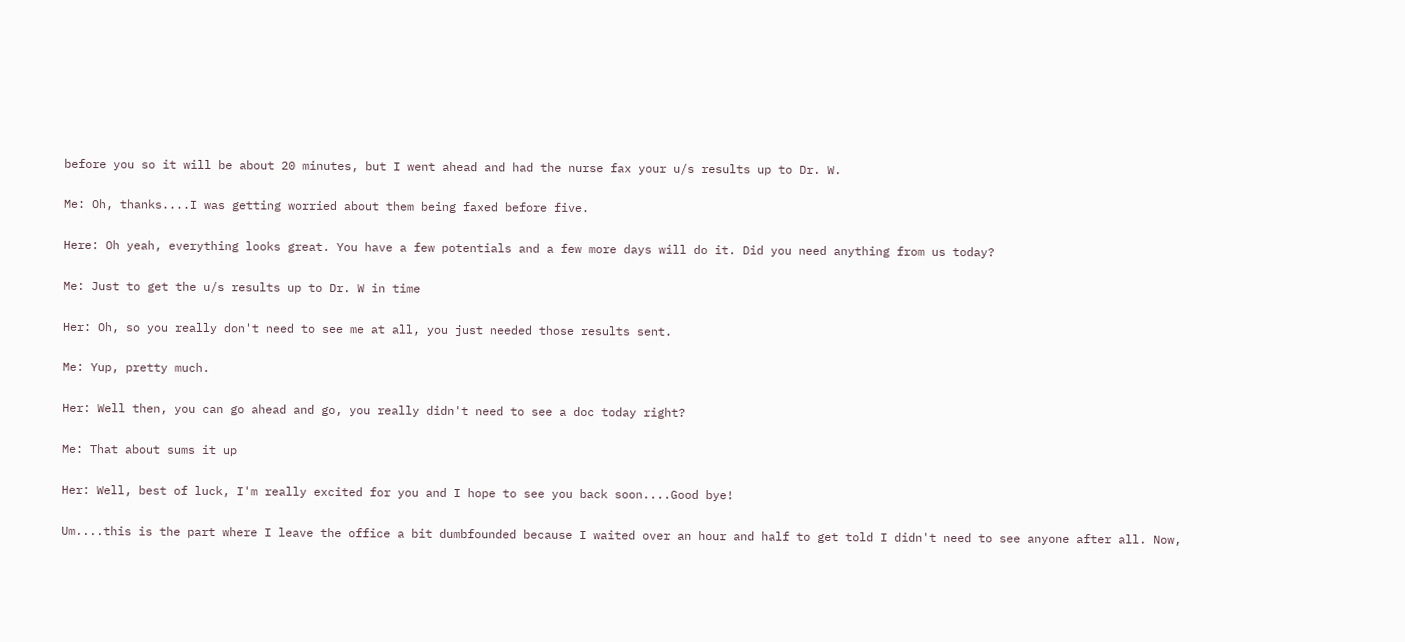before you so it will be about 20 minutes, but I went ahead and had the nurse fax your u/s results up to Dr. W.

Me: Oh, thanks....I was getting worried about them being faxed before five.

Here: Oh yeah, everything looks great. You have a few potentials and a few more days will do it. Did you need anything from us today?

Me: Just to get the u/s results up to Dr. W in time

Her: Oh, so you really don't need to see me at all, you just needed those results sent.

Me: Yup, pretty much.

Her: Well then, you can go ahead and go, you really didn't need to see a doc today right?

Me: That about sums it up

Her: Well, best of luck, I'm really excited for you and I hope to see you back soon....Good bye!

Um....this is the part where I leave the office a bit dumbfounded because I waited over an hour and half to get told I didn't need to see anyone after all. Now,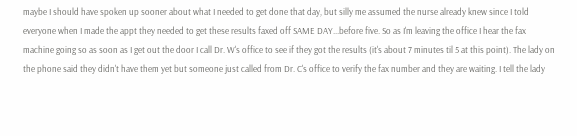maybe I should have spoken up sooner about what I needed to get done that day, but silly me assumed the nurse already knew since I told everyone when I made the appt they needed to get these results faxed off SAME DAY...before five. So as I'm leaving the office I hear the fax machine going so as soon as I get out the door I call Dr. W's office to see if they got the results (it's about 7 minutes til 5 at this point). The lady on the phone said they didn't have them yet but someone just called from Dr. C's office to verify the fax number and they are waiting. I tell the lady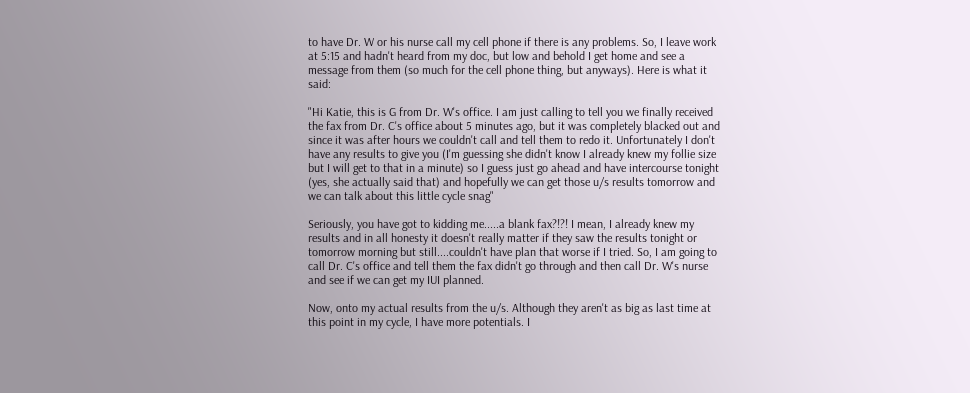to have Dr. W or his nurse call my cell phone if there is any problems. So, I leave work at 5:15 and hadn't heard from my doc, but low and behold I get home and see a message from them (so much for the cell phone thing, but anyways). Here is what it said:

"Hi Katie, this is G from Dr. W's office. I am just calling to tell you we finally received the fax from Dr. C's office about 5 minutes ago, but it was completely blacked out and since it was after hours we couldn't call and tell them to redo it. Unfortunately I don't have any results to give you (I'm guessing she didn't know I already knew my follie size but I will get to that in a minute) so I guess just go ahead and have intercourse tonight (yes, she actually said that) and hopefully we can get those u/s results tomorrow and we can talk about this little cycle snag"

Seriously, you have got to kidding me.....a blank fax?!?! I mean, I already knew my results and in all honesty it doesn't really matter if they saw the results tonight or tomorrow morning but still....couldn't have plan that worse if I tried. So, I am going to call Dr. C's office and tell them the fax didn't go through and then call Dr. W's nurse and see if we can get my IUI planned.

Now, onto my actual results from the u/s. Although they aren't as big as last time at this point in my cycle, I have more potentials. I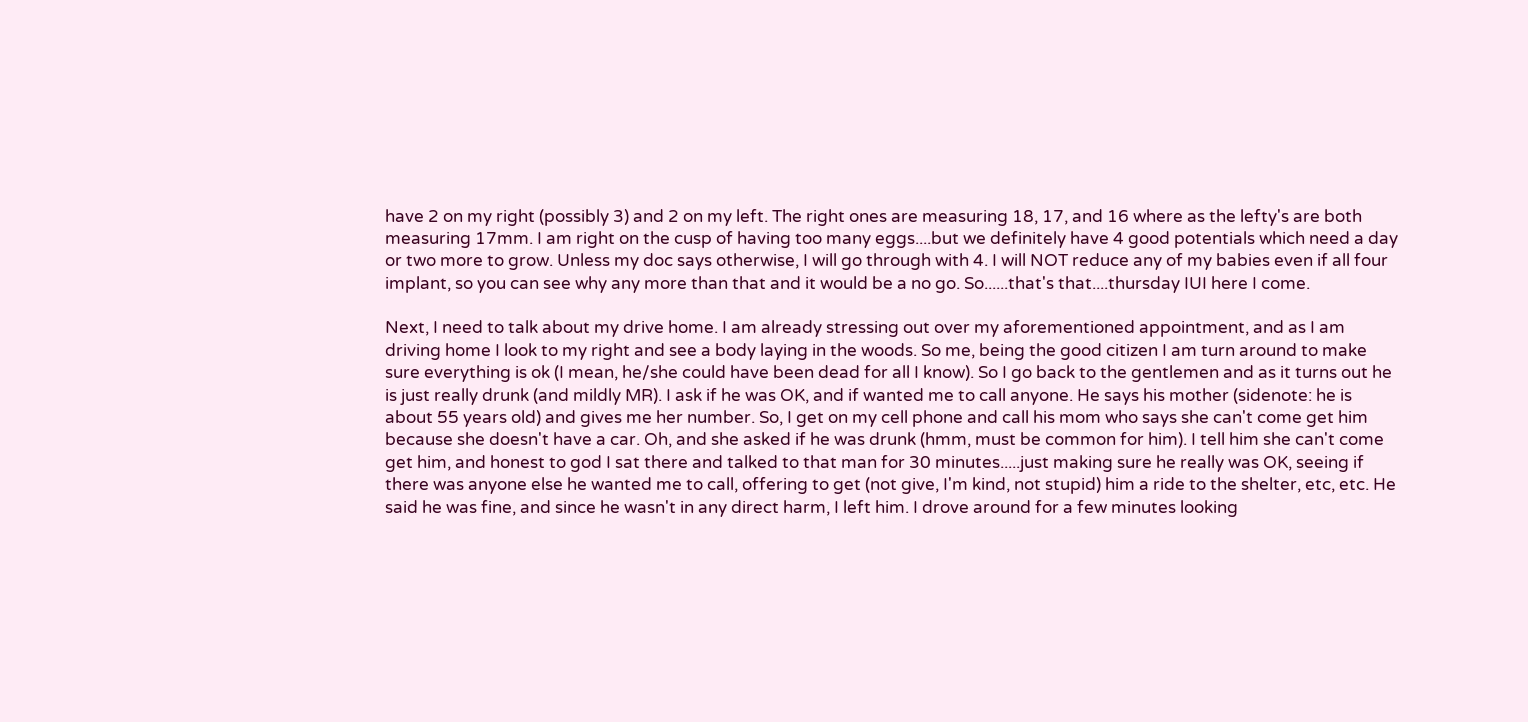have 2 on my right (possibly 3) and 2 on my left. The right ones are measuring 18, 17, and 16 where as the lefty's are both measuring 17mm. I am right on the cusp of having too many eggs....but we definitely have 4 good potentials which need a day or two more to grow. Unless my doc says otherwise, I will go through with 4. I will NOT reduce any of my babies even if all four implant, so you can see why any more than that and it would be a no go. So......that's that....thursday IUI here I come.

Next, I need to talk about my drive home. I am already stressing out over my aforementioned appointment, and as I am driving home I look to my right and see a body laying in the woods. So me, being the good citizen I am turn around to make sure everything is ok (I mean, he/she could have been dead for all I know). So I go back to the gentlemen and as it turns out he is just really drunk (and mildly MR). I ask if he was OK, and if wanted me to call anyone. He says his mother (sidenote: he is about 55 years old) and gives me her number. So, I get on my cell phone and call his mom who says she can't come get him because she doesn't have a car. Oh, and she asked if he was drunk (hmm, must be common for him). I tell him she can't come get him, and honest to god I sat there and talked to that man for 30 minutes.....just making sure he really was OK, seeing if there was anyone else he wanted me to call, offering to get (not give, I'm kind, not stupid) him a ride to the shelter, etc, etc. He said he was fine, and since he wasn't in any direct harm, I left him. I drove around for a few minutes looking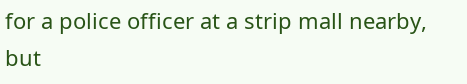for a police officer at a strip mall nearby, but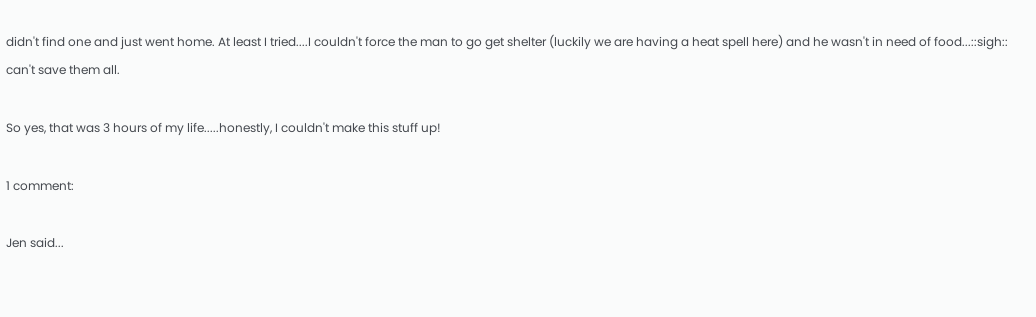didn't find one and just went home. At least I tried....I couldn't force the man to go get shelter (luckily we are having a heat spell here) and he wasn't in need of food...::sigh:: can't save them all.

So yes, that was 3 hours of my life.....honestly, I couldn't make this stuff up!

1 comment:

Jen said...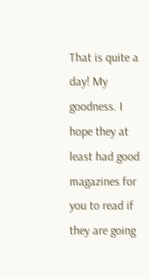That is quite a day! My goodness. I hope they at least had good magazines for you to read if they are going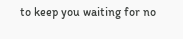to keep you waiting for no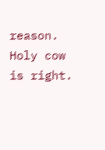reason. Holy cow is right.